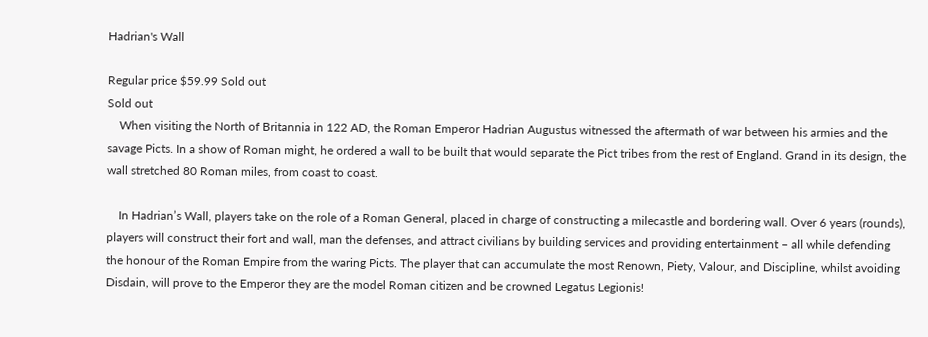Hadrian's Wall

Regular price $59.99 Sold out
Sold out
    When visiting the North of Britannia in 122 AD, the Roman Emperor Hadrian Augustus witnessed the aftermath of war between his armies and the savage Picts. In a show of Roman might, he ordered a wall to be built that would separate the Pict tribes from the rest of England. Grand in its design, the wall stretched 80 Roman miles, from coast to coast.

    In Hadrian’s Wall, players take on the role of a Roman General, placed in charge of constructing a milecastle and bordering wall. Over 6 years (rounds), players will construct their fort and wall, man the defenses, and attract civilians by building services and providing entertainment – all while defending the honour of the Roman Empire from the waring Picts. The player that can accumulate the most Renown, Piety, Valour, and Discipline, whilst avoiding Disdain, will prove to the Emperor they are the model Roman citizen and be crowned Legatus Legionis!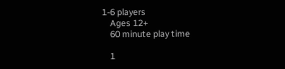1-6 players
    Ages 12+
    60 minute play time

    1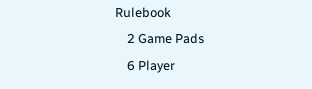Rulebook
    2 Game Pads
    6 Player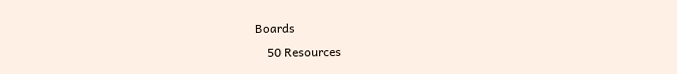Boards
    50 Resources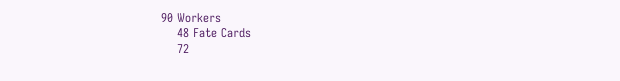90 Workers
    48 Fate Cards
    72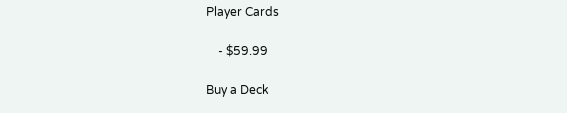Player Cards

    - $59.99

Buy a Deck